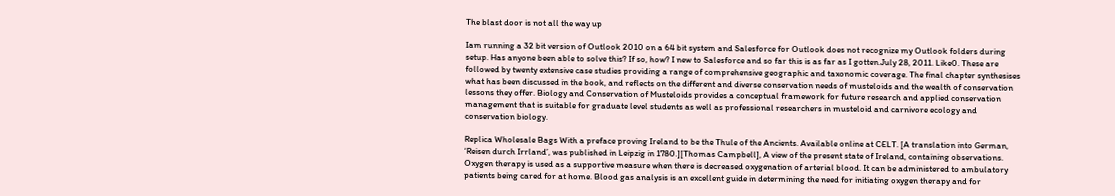The blast door is not all the way up

Iam running a 32 bit version of Outlook 2010 on a 64 bit system and Salesforce for Outlook does not recognize my Outlook folders during setup. Has anyone been able to solve this? If so, how? I new to Salesforce and so far this is as far as I gotten.July 28, 2011. Like0. These are followed by twenty extensive case studies providing a range of comprehensive geographic and taxonomic coverage. The final chapter synthesises what has been discussed in the book, and reflects on the different and diverse conservation needs of musteloids and the wealth of conservation lessons they offer. Biology and Conservation of Musteloids provides a conceptual framework for future research and applied conservation management that is suitable for graduate level students as well as professional researchers in musteloid and carnivore ecology and conservation biology.

Replica Wholesale Bags With a preface proving Ireland to be the Thule of the Ancients. Available online at CELT. [A translation into German, ‘Reisen durch Irrland’, was published in Leipzig in 1780.][Thomas Campbell], A view of the present state of Ireland, containing observations. Oxygen therapy is used as a supportive measure when there is decreased oxygenation of arterial blood. It can be administered to ambulatory patients being cared for at home. Blood gas analysis is an excellent guide in determining the need for initiating oxygen therapy and for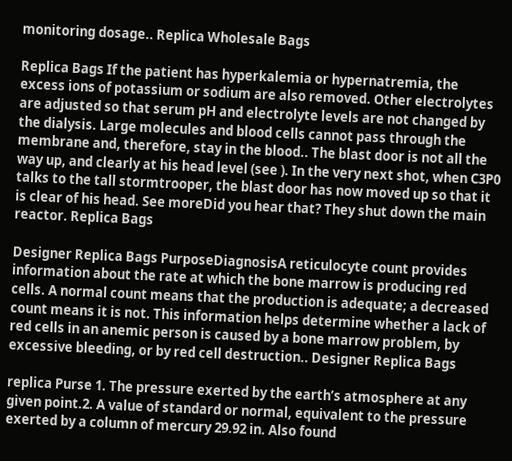monitoring dosage.. Replica Wholesale Bags

Replica Bags If the patient has hyperkalemia or hypernatremia, the excess ions of potassium or sodium are also removed. Other electrolytes are adjusted so that serum pH and electrolyte levels are not changed by the dialysis. Large molecules and blood cells cannot pass through the membrane and, therefore, stay in the blood.. The blast door is not all the way up, and clearly at his head level (see ). In the very next shot, when C3P0 talks to the tall stormtrooper, the blast door has now moved up so that it is clear of his head. See moreDid you hear that? They shut down the main reactor. Replica Bags

Designer Replica Bags PurposeDiagnosisA reticulocyte count provides information about the rate at which the bone marrow is producing red cells. A normal count means that the production is adequate; a decreased count means it is not. This information helps determine whether a lack of red cells in an anemic person is caused by a bone marrow problem, by excessive bleeding, or by red cell destruction.. Designer Replica Bags

replica Purse 1. The pressure exerted by the earth’s atmosphere at any given point.2. A value of standard or normal, equivalent to the pressure exerted by a column of mercury 29.92 in. Also found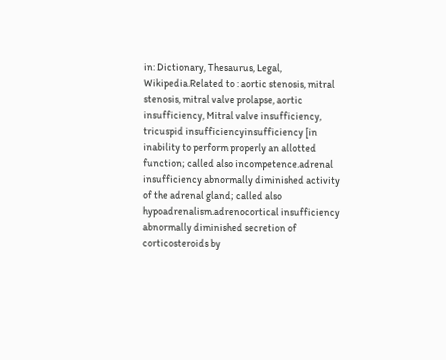in: Dictionary, Thesaurus, Legal, Wikipedia.Related to : aortic stenosis, mitral stenosis, mitral valve prolapse, aortic insufficiency, Mitral valve insufficiency, tricuspid insufficiencyinsufficiency [in inability to perform properly an allotted function; called also incompetence.adrenal insufficiency abnormally diminished activity of the adrenal gland; called also hypoadrenalism.adrenocortical insufficiency abnormally diminished secretion of corticosteroids by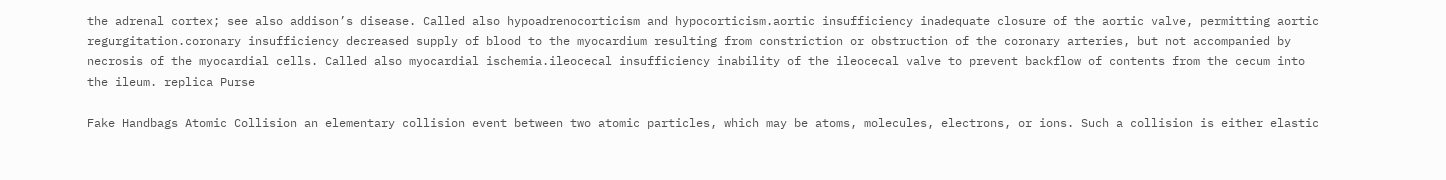the adrenal cortex; see also addison’s disease. Called also hypoadrenocorticism and hypocorticism.aortic insufficiency inadequate closure of the aortic valve, permitting aortic regurgitation.coronary insufficiency decreased supply of blood to the myocardium resulting from constriction or obstruction of the coronary arteries, but not accompanied by necrosis of the myocardial cells. Called also myocardial ischemia.ileocecal insufficiency inability of the ileocecal valve to prevent backflow of contents from the cecum into the ileum. replica Purse

Fake Handbags Atomic Collision an elementary collision event between two atomic particles, which may be atoms, molecules, electrons, or ions. Such a collision is either elastic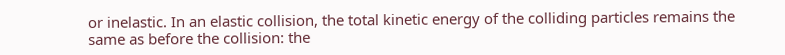or inelastic. In an elastic collision, the total kinetic energy of the colliding particles remains the same as before the collision: the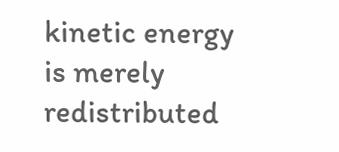kinetic energy is merely redistributed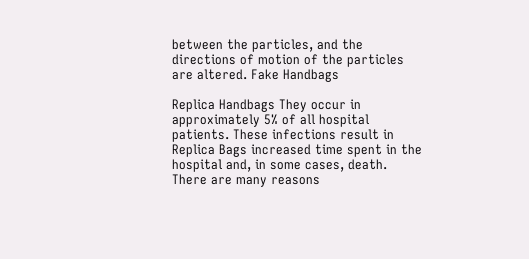between the particles, and the directions of motion of the particles are altered. Fake Handbags

Replica Handbags They occur in approximately 5% of all hospital patients. These infections result in Replica Bags increased time spent in the hospital and, in some cases, death. There are many reasons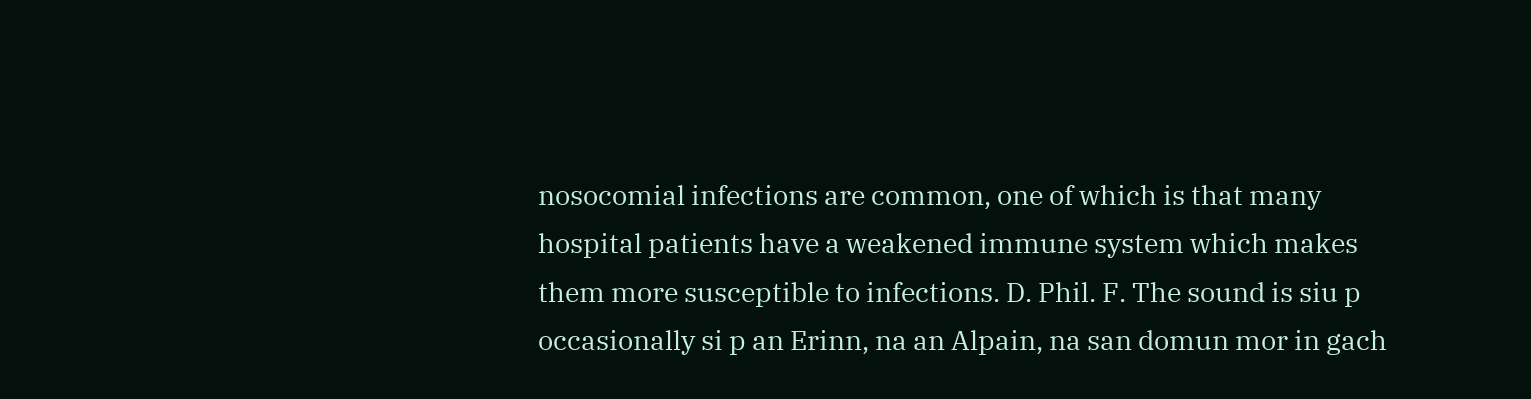nosocomial infections are common, one of which is that many hospital patients have a weakened immune system which makes them more susceptible to infections. D. Phil. F. The sound is siu p occasionally si p an Erinn, na an Alpain, na san domun mor in gach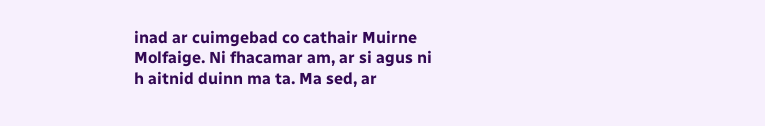inad ar cuimgebad co cathair Muirne Molfaige. Ni fhacamar am, ar si agus ni h aitnid duinn ma ta. Ma sed, ar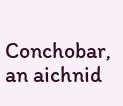Conchobar, an aichnid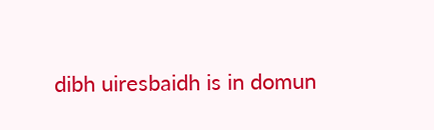dibh uiresbaidh is in domun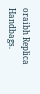oraibh Replica Handbags.